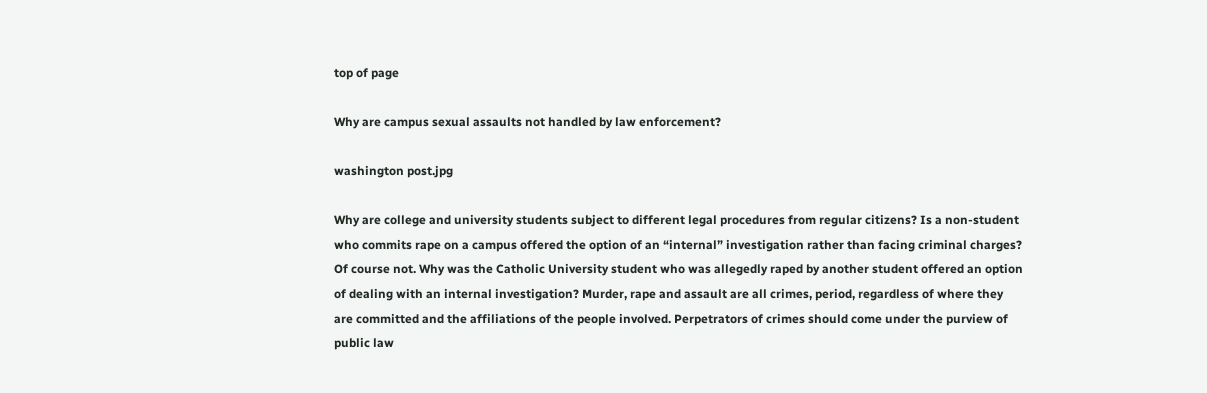top of page

Why are campus sexual assaults not handled by law enforcement?

washington post.jpg

Why are college and university students subject to different legal procedures from regular citizens? Is a non-student who commits rape on a campus offered the option of an “internal” investigation rather than facing criminal charges? Of course not. Why was the Catholic University student who was allegedly raped by another student offered an option of dealing with an internal investigation? Murder, rape and assault are all crimes, period, regardless of where they are committed and the affiliations of the people involved. Perpetrators of crimes should come under the purview of public law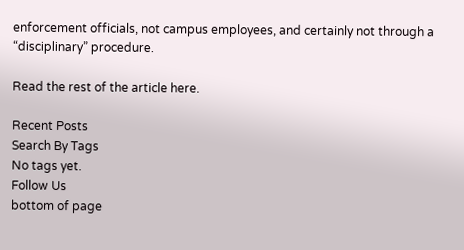enforcement officials, not campus employees, and certainly not through a “disciplinary” procedure.

Read the rest of the article here.

Recent Posts
Search By Tags
No tags yet.
Follow Us
bottom of page